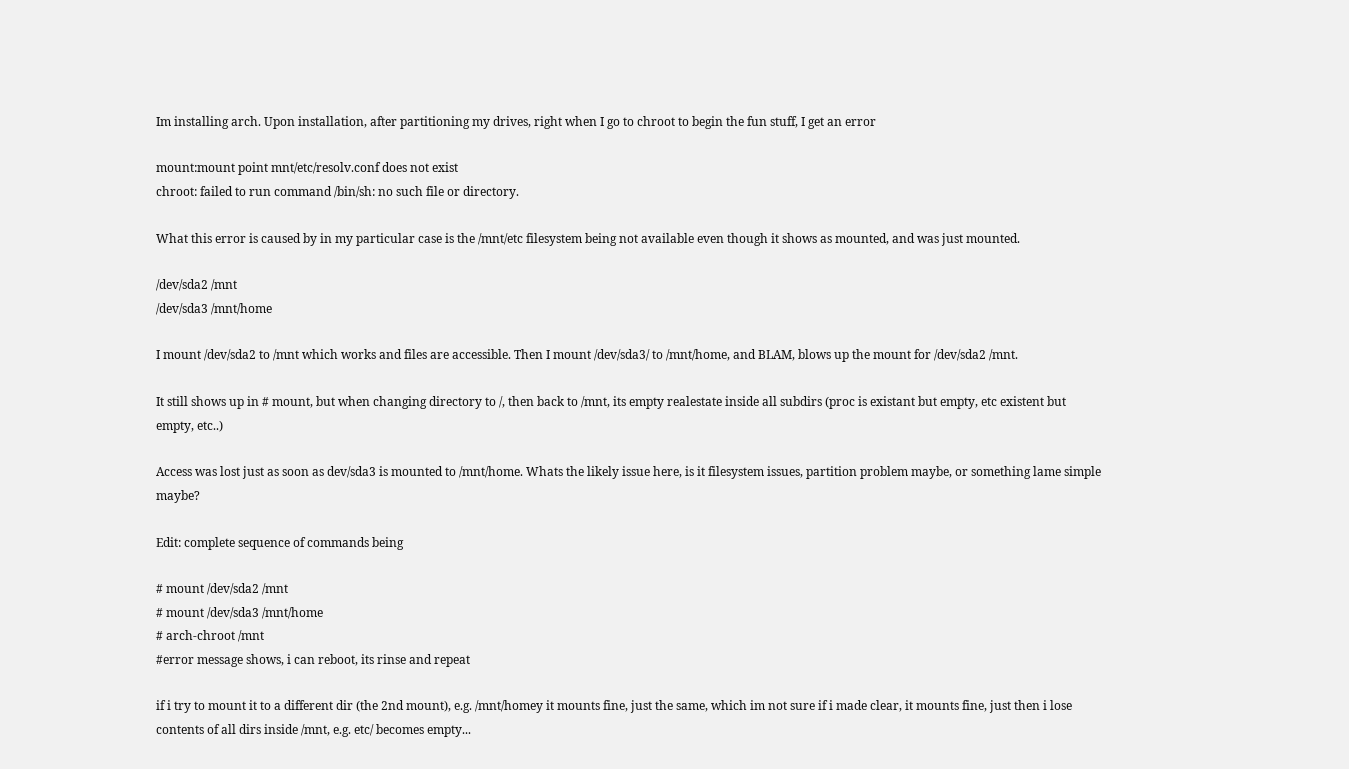Im installing arch. Upon installation, after partitioning my drives, right when I go to chroot to begin the fun stuff, I get an error

mount:mount point mnt/etc/resolv.conf does not exist
chroot: failed to run command /bin/sh: no such file or directory.

What this error is caused by in my particular case is the /mnt/etc filesystem being not available even though it shows as mounted, and was just mounted.

/dev/sda2 /mnt
/dev/sda3 /mnt/home

I mount /dev/sda2 to /mnt which works and files are accessible. Then I mount /dev/sda3/ to /mnt/home, and BLAM, blows up the mount for /dev/sda2 /mnt.

It still shows up in # mount, but when changing directory to /, then back to /mnt, its empty realestate inside all subdirs (proc is existant but empty, etc existent but empty, etc..)

Access was lost just as soon as dev/sda3 is mounted to /mnt/home. Whats the likely issue here, is it filesystem issues, partition problem maybe, or something lame simple maybe?

Edit: complete sequence of commands being

# mount /dev/sda2 /mnt
# mount /dev/sda3 /mnt/home
# arch-chroot /mnt
#error message shows, i can reboot, its rinse and repeat

if i try to mount it to a different dir (the 2nd mount), e.g. /mnt/homey it mounts fine, just the same, which im not sure if i made clear, it mounts fine, just then i lose contents of all dirs inside /mnt, e.g. etc/ becomes empty...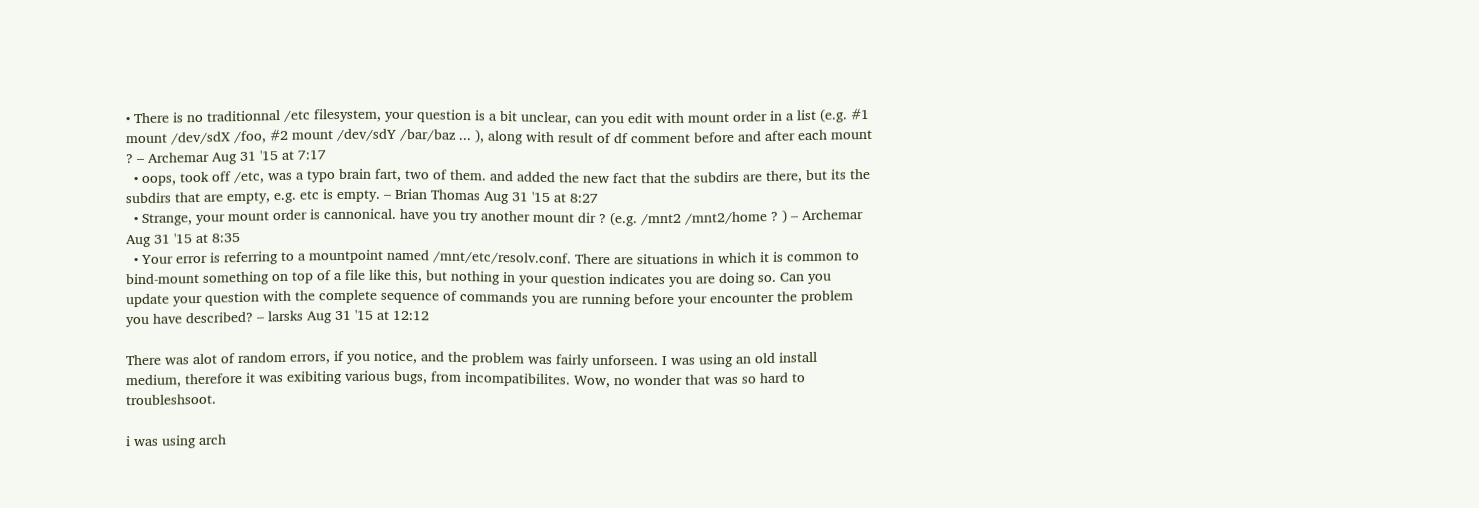• There is no traditionnal /etc filesystem, your question is a bit unclear, can you edit with mount order in a list (e.g. #1 mount /dev/sdX /foo, #2 mount /dev/sdY /bar/baz ... ), along with result of df comment before and after each mount ? – Archemar Aug 31 '15 at 7:17
  • oops, took off /etc, was a typo brain fart, two of them. and added the new fact that the subdirs are there, but its the subdirs that are empty, e.g. etc is empty. – Brian Thomas Aug 31 '15 at 8:27
  • Strange, your mount order is cannonical. have you try another mount dir ? (e.g. /mnt2 /mnt2/home ? ) – Archemar Aug 31 '15 at 8:35
  • Your error is referring to a mountpoint named /mnt/etc/resolv.conf. There are situations in which it is common to bind-mount something on top of a file like this, but nothing in your question indicates you are doing so. Can you update your question with the complete sequence of commands you are running before your encounter the problem you have described? – larsks Aug 31 '15 at 12:12

There was alot of random errors, if you notice, and the problem was fairly unforseen. I was using an old install medium, therefore it was exibiting various bugs, from incompatibilites. Wow, no wonder that was so hard to troubleshsoot.

i was using arch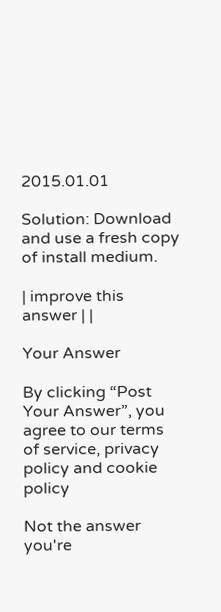2015.01.01

Solution: Download and use a fresh copy of install medium.

| improve this answer | |

Your Answer

By clicking “Post Your Answer”, you agree to our terms of service, privacy policy and cookie policy

Not the answer you're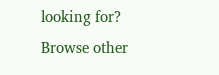looking for? Browse other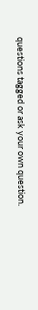questions tagged or ask your own question.